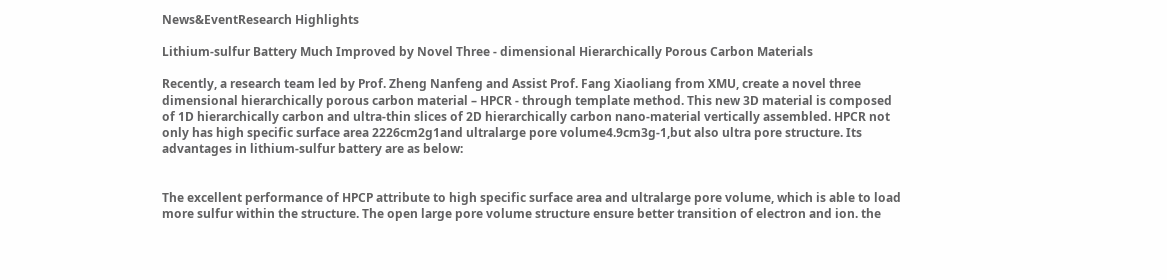News&EventResearch Highlights

Lithium-sulfur Battery Much Improved by Novel Three - dimensional Hierarchically Porous Carbon Materials

Recently, a research team led by Prof. Zheng Nanfeng and Assist Prof. Fang Xiaoliang from XMU, create a novel three dimensional hierarchically porous carbon material – HPCR - through template method. This new 3D material is composed of 1D hierarchically carbon and ultra-thin slices of 2D hierarchically carbon nano-material vertically assembled. HPCR not only has high specific surface area 2226cm2g1and ultralarge pore volume4.9cm3g-1,but also ultra pore structure. Its advantages in lithium-sulfur battery are as below:


The excellent performance of HPCP attribute to high specific surface area and ultralarge pore volume, which is able to load more sulfur within the structure. The open large pore volume structure ensure better transition of electron and ion. the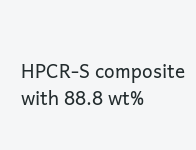HPCR-S composite with 88.8 wt%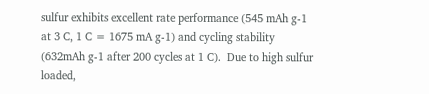sulfur exhibits excellent rate performance (545 mAh g-1 at 3 C, 1 C = 1675 mA g-1) and cycling stability (632mAh g-1 after 200 cycles at 1 C).  Due to high sulfur loaded,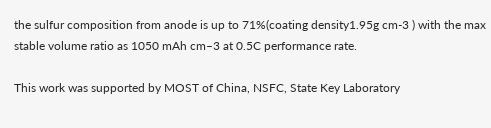the sulfur composition from anode is up to 71%(coating density1.95g cm-3 ) with the max stable volume ratio as 1050 mAh cm–3 at 0.5C performance rate.

This work was supported by MOST of China, NSFC, State Key Laboratory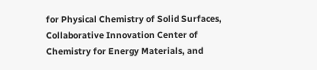for Physical Chemistry of Solid Surfaces, Collaborative Innovation Center of Chemistry for Energy Materials, and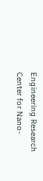Engineering Research Center for Nano-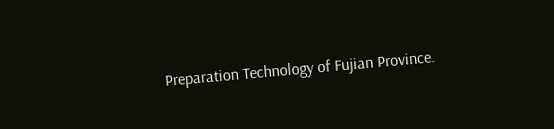Preparation Technology of Fujian Province.